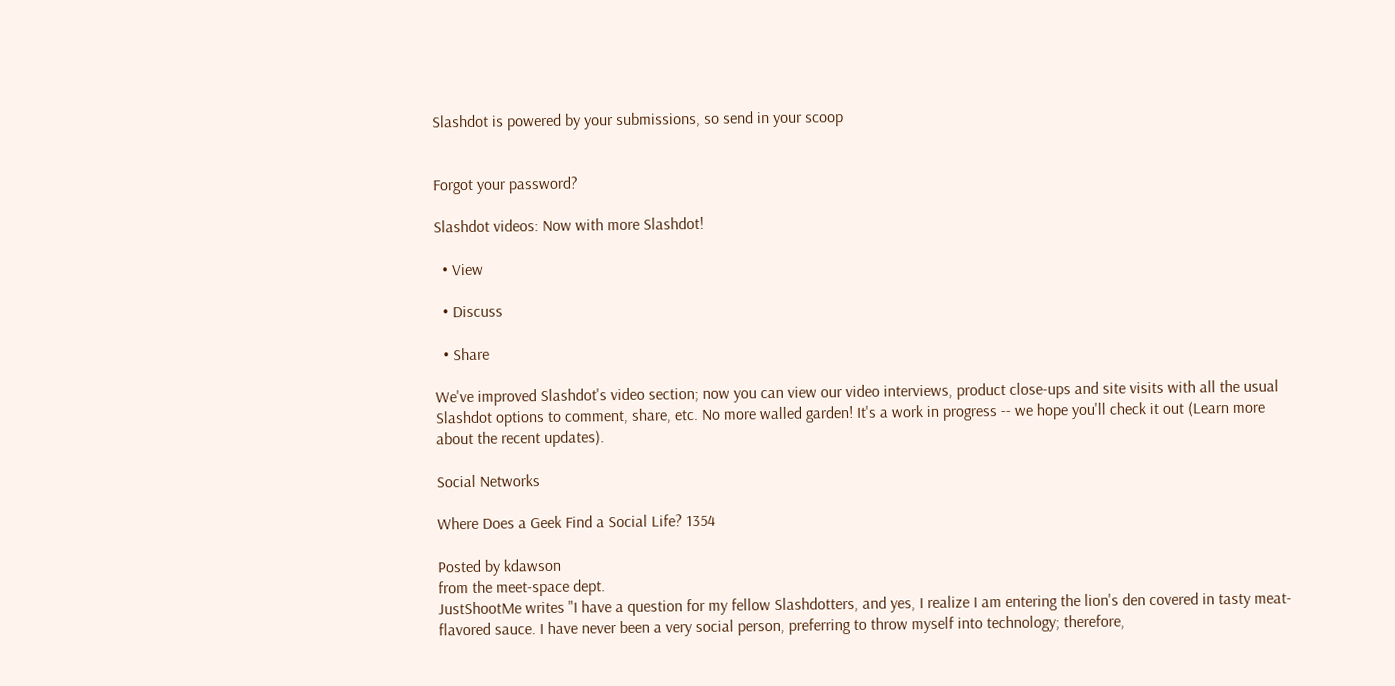Slashdot is powered by your submissions, so send in your scoop


Forgot your password?

Slashdot videos: Now with more Slashdot!

  • View

  • Discuss

  • Share

We've improved Slashdot's video section; now you can view our video interviews, product close-ups and site visits with all the usual Slashdot options to comment, share, etc. No more walled garden! It's a work in progress -- we hope you'll check it out (Learn more about the recent updates).

Social Networks

Where Does a Geek Find a Social Life? 1354

Posted by kdawson
from the meet-space dept.
JustShootMe writes "I have a question for my fellow Slashdotters, and yes, I realize I am entering the lion's den covered in tasty meat-flavored sauce. I have never been a very social person, preferring to throw myself into technology; therefore,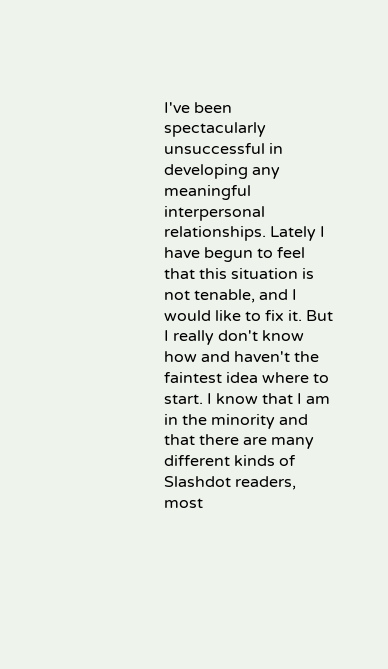I've been spectacularly unsuccessful in developing any meaningful interpersonal relationships. Lately I have begun to feel that this situation is not tenable, and I would like to fix it. But I really don't know how and haven't the faintest idea where to start. I know that I am in the minority and that there are many different kinds of Slashdot readers, most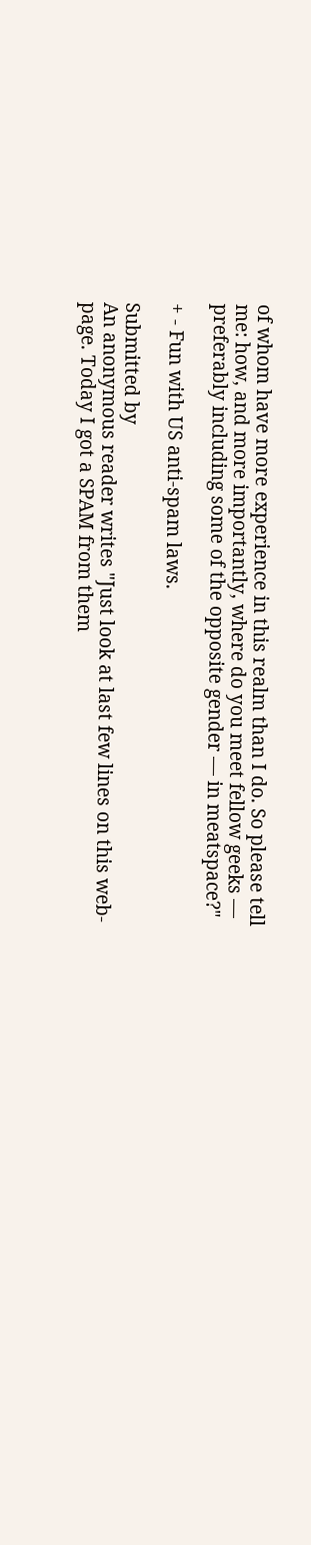of whom have more experience in this realm than I do. So please tell me: how, and more importantly, where do you meet fellow geeks — preferably including some of the opposite gender — in meatspace?"

+ - Fun with US anti-spam laws.

Submitted by
An anonymous reader writes "Just look at last few lines on this web-page. Today I got a SPAM from them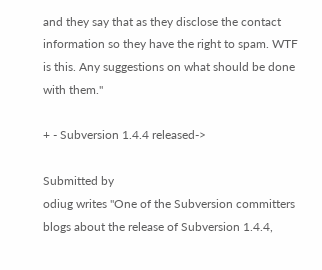and they say that as they disclose the contact information so they have the right to spam. WTF is this. Any suggestions on what should be done with them."

+ - Subversion 1.4.4 released->

Submitted by
odiug writes "One of the Subversion committers blogs about the release of Subversion 1.4.4,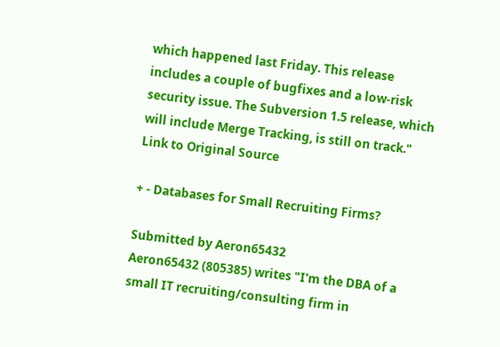which happened last Friday. This release includes a couple of bugfixes and a low-risk security issue. The Subversion 1.5 release, which will include Merge Tracking, is still on track."
Link to Original Source

+ - Databases for Small Recruiting Firms?

Submitted by Aeron65432
Aeron65432 (805385) writes "I'm the DBA of a small IT recruiting/consulting firm in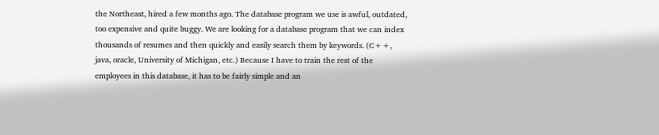the Northeast, hired a few months ago. The database program we use is awful, outdated, too expensive and quite buggy. We are looking for a database program that we can index thousands of resumes and then quickly and easily search them by keywords. (C++, java, oracle, University of Michigan, etc.) Because I have to train the rest of the employees in this database, it has to be fairly simple and an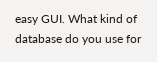easy GUI. What kind of database do you use for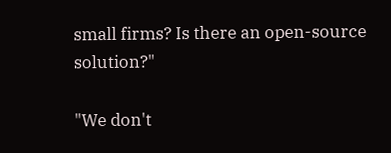small firms? Is there an open-source solution?"

"We don't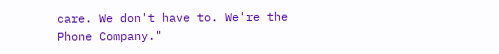care. We don't have to. We're the Phone Company."